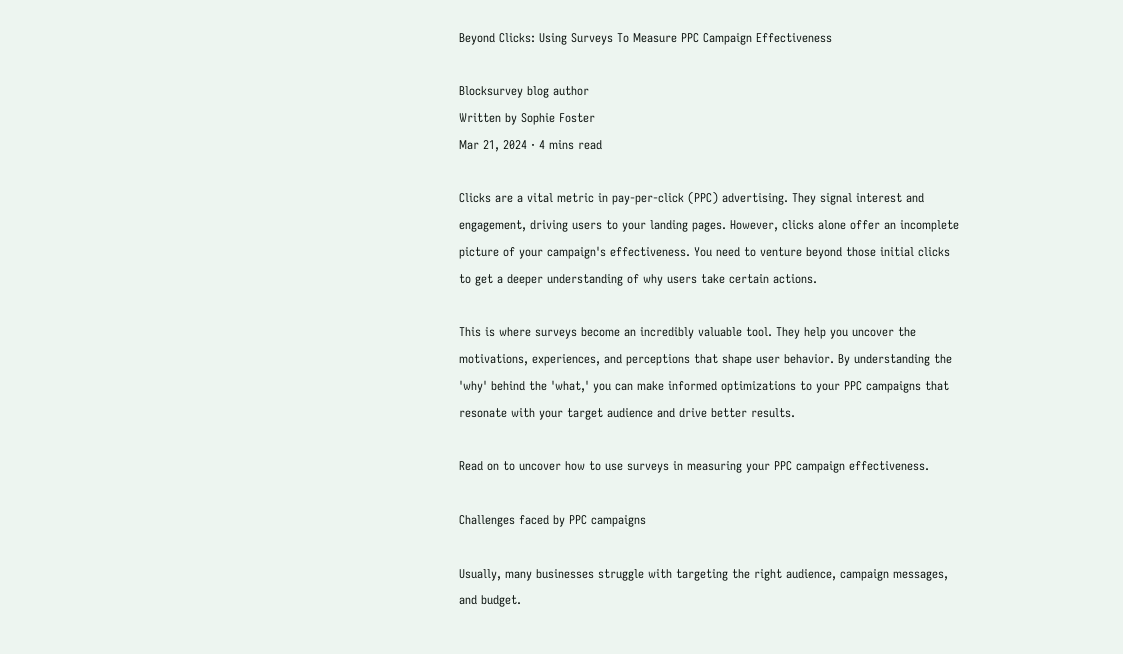Beyond Clicks: Using Surveys To Measure PPC Campaign Effectiveness

Blocksurvey blog author
Written by Sophie Foster
Mar 21, 2024 · 4 mins read

Clicks are a vital metric in pay-per-click (PPC) advertising. They signal interest and engagement, driving users to your landing pages. However, clicks alone offer an incomplete picture of your campaign's effectiveness. You need to venture beyond those initial clicks to get a deeper understanding of why users take certain actions.

This is where surveys become an incredibly valuable tool. They help you uncover the motivations, experiences, and perceptions that shape user behavior. By understanding the 'why' behind the 'what,' you can make informed optimizations to your PPC campaigns that resonate with your target audience and drive better results.

Read on to uncover how to use surveys in measuring your PPC campaign effectiveness.

Challenges faced by PPC campaigns

Usually, many businesses struggle with targeting the right audience, campaign messages, and budget.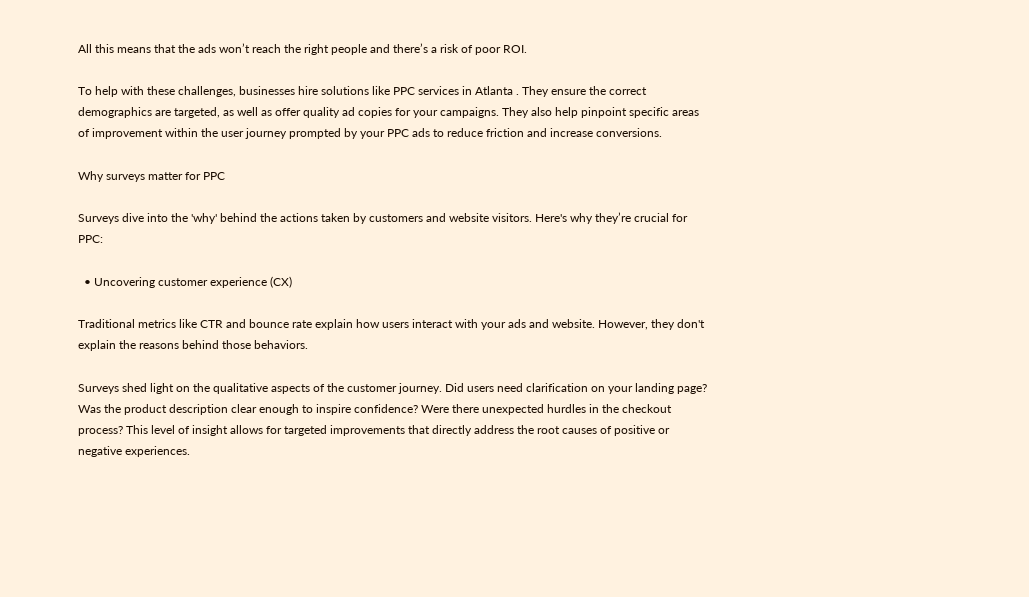All this means that the ads won’t reach the right people and there’s a risk of poor ROI.

To help with these challenges, businesses hire solutions like PPC services in Atlanta . They ensure the correct demographics are targeted, as well as offer quality ad copies for your campaigns. They also help pinpoint specific areas of improvement within the user journey prompted by your PPC ads to reduce friction and increase conversions.

Why surveys matter for PPC

Surveys dive into the 'why' behind the actions taken by customers and website visitors. Here's why they’re crucial for PPC:

  • Uncovering customer experience (CX)

Traditional metrics like CTR and bounce rate explain how users interact with your ads and website. However, they don't explain the reasons behind those behaviors.

Surveys shed light on the qualitative aspects of the customer journey. Did users need clarification on your landing page? Was the product description clear enough to inspire confidence? Were there unexpected hurdles in the checkout process? This level of insight allows for targeted improvements that directly address the root causes of positive or negative experiences.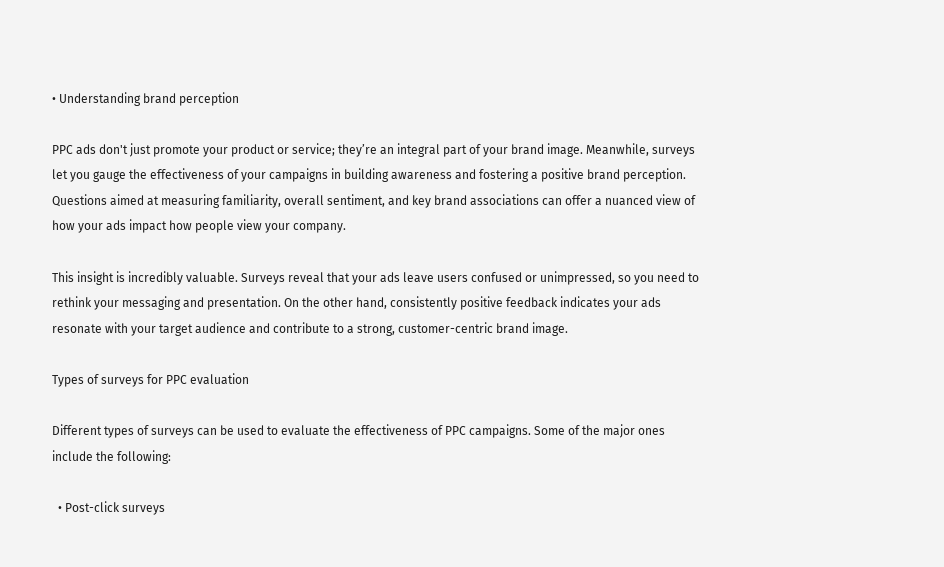• Understanding brand perception

PPC ads don't just promote your product or service; they’re an integral part of your brand image. Meanwhile, surveys let you gauge the effectiveness of your campaigns in building awareness and fostering a positive brand perception. Questions aimed at measuring familiarity, overall sentiment, and key brand associations can offer a nuanced view of how your ads impact how people view your company.

This insight is incredibly valuable. Surveys reveal that your ads leave users confused or unimpressed, so you need to rethink your messaging and presentation. On the other hand, consistently positive feedback indicates your ads resonate with your target audience and contribute to a strong, customer-centric brand image.

Types of surveys for PPC evaluation

Different types of surveys can be used to evaluate the effectiveness of PPC campaigns. Some of the major ones include the following:

  • Post-click surveys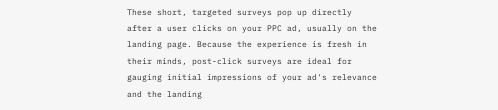These short, targeted surveys pop up directly after a user clicks on your PPC ad, usually on the landing page. Because the experience is fresh in their minds, post-click surveys are ideal for gauging initial impressions of your ad's relevance and the landing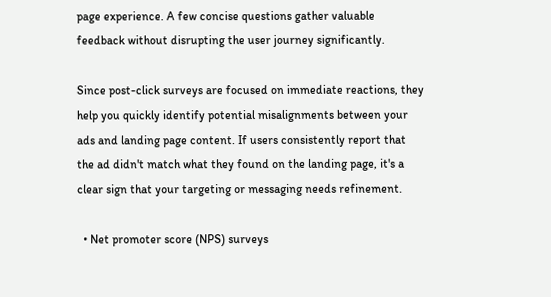page experience. A few concise questions gather valuable feedback without disrupting the user journey significantly.

Since post-click surveys are focused on immediate reactions, they help you quickly identify potential misalignments between your ads and landing page content. If users consistently report that the ad didn't match what they found on the landing page, it's a clear sign that your targeting or messaging needs refinement.

  • Net promoter score (NPS) surveys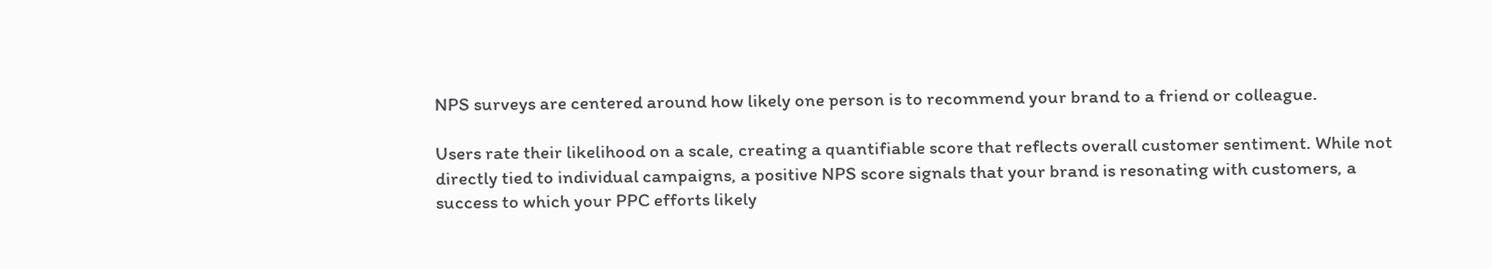NPS surveys are centered around how likely one person is to recommend your brand to a friend or colleague.

Users rate their likelihood on a scale, creating a quantifiable score that reflects overall customer sentiment. While not directly tied to individual campaigns, a positive NPS score signals that your brand is resonating with customers, a success to which your PPC efforts likely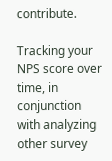contribute.

Tracking your NPS score over time, in conjunction with analyzing other survey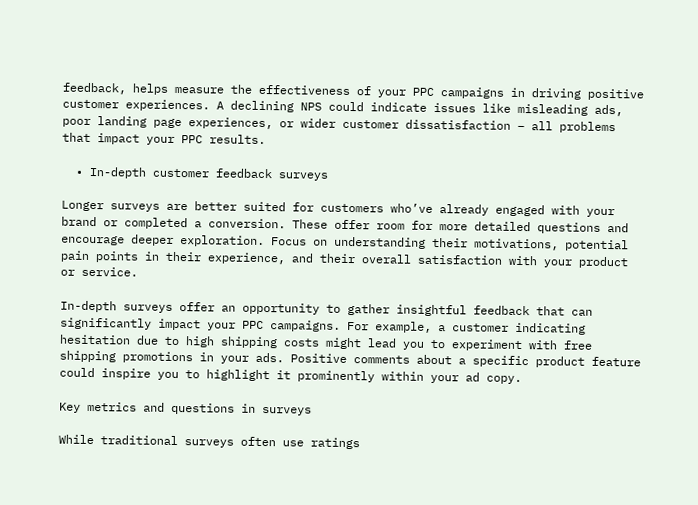feedback, helps measure the effectiveness of your PPC campaigns in driving positive customer experiences. A declining NPS could indicate issues like misleading ads, poor landing page experiences, or wider customer dissatisfaction – all problems that impact your PPC results.

  • In-depth customer feedback surveys

Longer surveys are better suited for customers who’ve already engaged with your brand or completed a conversion. These offer room for more detailed questions and encourage deeper exploration. Focus on understanding their motivations, potential pain points in their experience, and their overall satisfaction with your product or service.

In-depth surveys offer an opportunity to gather insightful feedback that can significantly impact your PPC campaigns. For example, a customer indicating hesitation due to high shipping costs might lead you to experiment with free shipping promotions in your ads. Positive comments about a specific product feature could inspire you to highlight it prominently within your ad copy.

Key metrics and questions in surveys

While traditional surveys often use ratings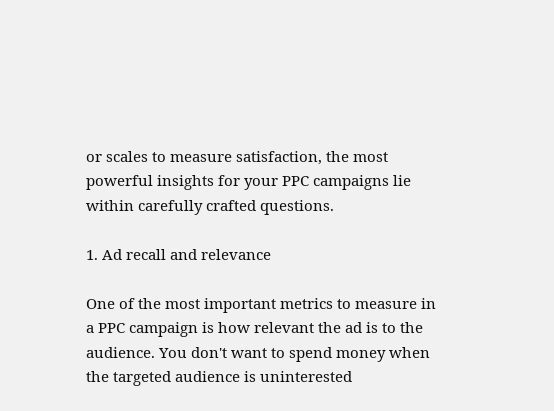or scales to measure satisfaction, the most powerful insights for your PPC campaigns lie within carefully crafted questions.

1. Ad recall and relevance

One of the most important metrics to measure in a PPC campaign is how relevant the ad is to the audience. You don't want to spend money when the targeted audience is uninterested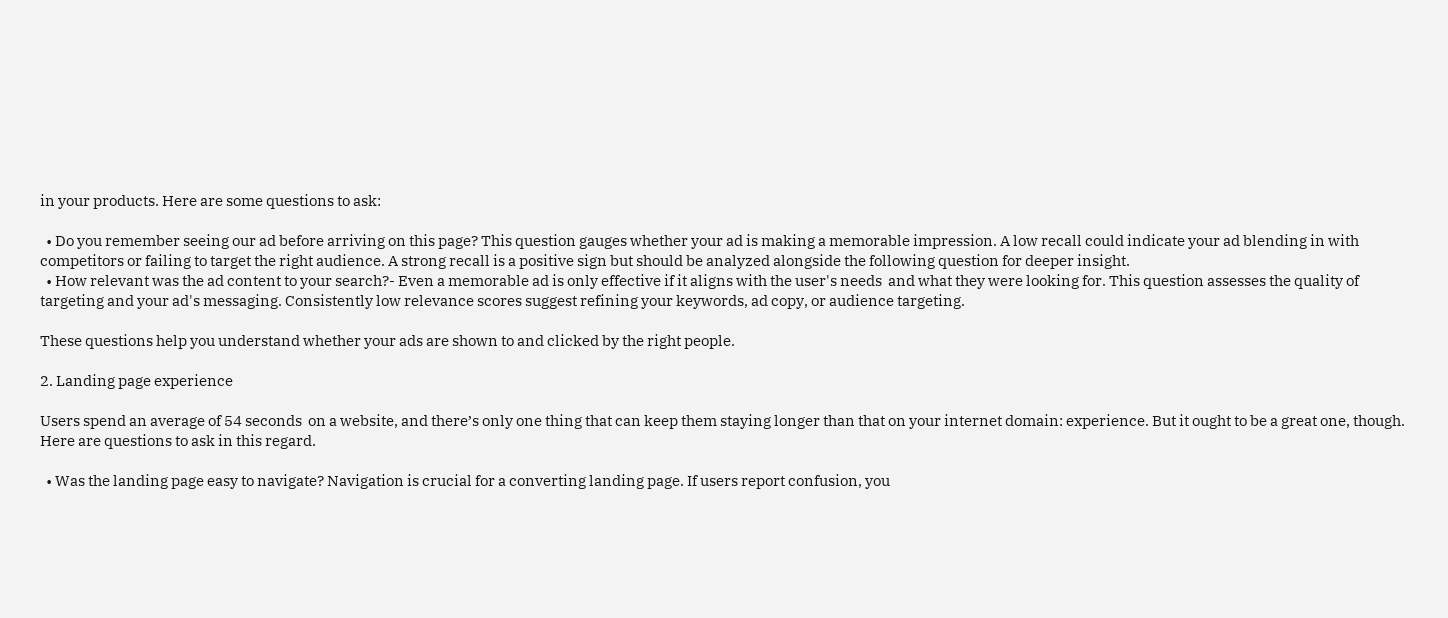in your products. Here are some questions to ask:

  • Do you remember seeing our ad before arriving on this page? This question gauges whether your ad is making a memorable impression. A low recall could indicate your ad blending in with competitors or failing to target the right audience. A strong recall is a positive sign but should be analyzed alongside the following question for deeper insight.
  • How relevant was the ad content to your search?- Even a memorable ad is only effective if it aligns with the user's needs  and what they were looking for. This question assesses the quality of targeting and your ad's messaging. Consistently low relevance scores suggest refining your keywords, ad copy, or audience targeting.

These questions help you understand whether your ads are shown to and clicked by the right people.

2. Landing page experience

Users spend an average of 54 seconds  on a website, and there’s only one thing that can keep them staying longer than that on your internet domain: experience. But it ought to be a great one, though. Here are questions to ask in this regard.

  • Was the landing page easy to navigate? Navigation is crucial for a converting landing page. If users report confusion, you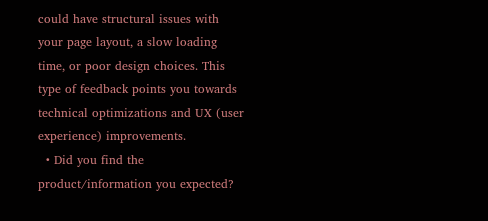could have structural issues with your page layout, a slow loading time, or poor design choices. This type of feedback points you towards technical optimizations and UX (user experience) improvements.
  • Did you find the product/information you expected?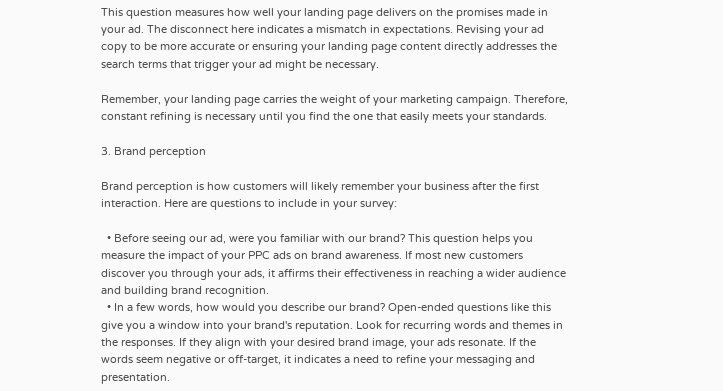This question measures how well your landing page delivers on the promises made in your ad. The disconnect here indicates a mismatch in expectations. Revising your ad copy to be more accurate or ensuring your landing page content directly addresses the search terms that trigger your ad might be necessary.

Remember, your landing page carries the weight of your marketing campaign. Therefore, constant refining is necessary until you find the one that easily meets your standards.

3. Brand perception

Brand perception is how customers will likely remember your business after the first interaction. Here are questions to include in your survey:

  • Before seeing our ad, were you familiar with our brand? This question helps you measure the impact of your PPC ads on brand awareness. If most new customers discover you through your ads, it affirms their effectiveness in reaching a wider audience and building brand recognition.
  • In a few words, how would you describe our brand? Open-ended questions like this give you a window into your brand's reputation. Look for recurring words and themes in the responses. If they align with your desired brand image, your ads resonate. If the words seem negative or off-target, it indicates a need to refine your messaging and presentation.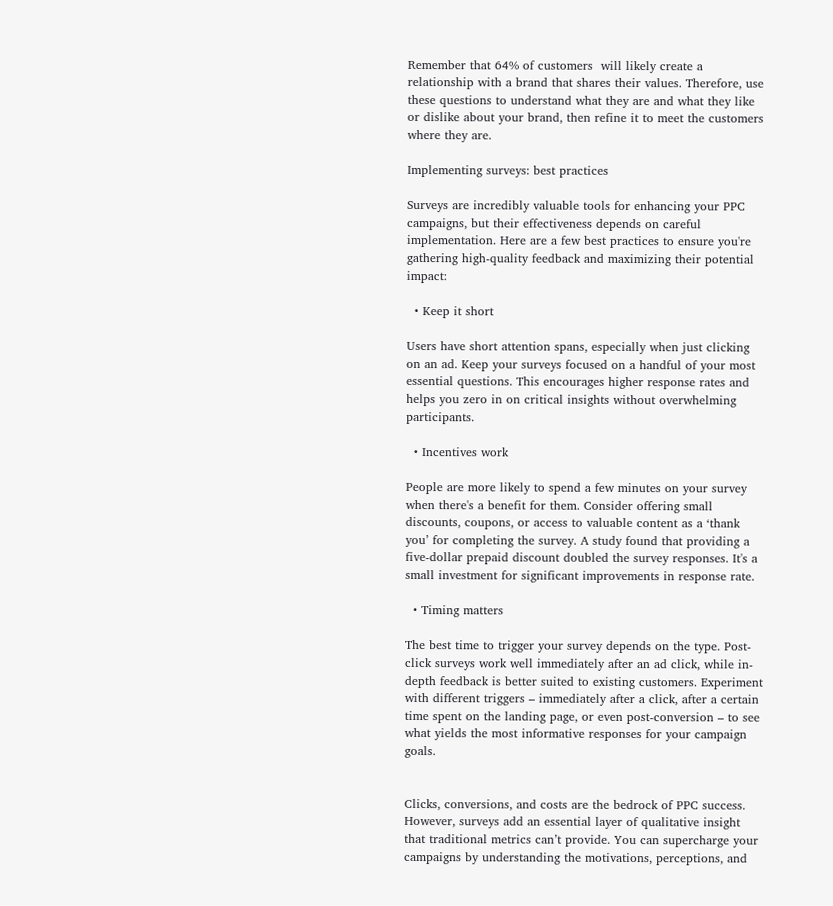Remember that 64% of customers  will likely create a relationship with a brand that shares their values. Therefore, use these questions to understand what they are and what they like or dislike about your brand, then refine it to meet the customers where they are.

Implementing surveys: best practices

Surveys are incredibly valuable tools for enhancing your PPC campaigns, but their effectiveness depends on careful implementation. Here are a few best practices to ensure you're gathering high-quality feedback and maximizing their potential impact:

  • Keep it short

Users have short attention spans, especially when just clicking on an ad. Keep your surveys focused on a handful of your most essential questions. This encourages higher response rates and helps you zero in on critical insights without overwhelming participants.

  • Incentives work

People are more likely to spend a few minutes on your survey when there's a benefit for them. Consider offering small discounts, coupons, or access to valuable content as a ‘thank you’ for completing the survey. A study found that providing a five-dollar prepaid discount doubled the survey responses. It's a small investment for significant improvements in response rate.

  • Timing matters

The best time to trigger your survey depends on the type. Post-click surveys work well immediately after an ad click, while in-depth feedback is better suited to existing customers. Experiment with different triggers – immediately after a click, after a certain time spent on the landing page, or even post-conversion – to see what yields the most informative responses for your campaign goals.


Clicks, conversions, and costs are the bedrock of PPC success. However, surveys add an essential layer of qualitative insight that traditional metrics can’t provide. You can supercharge your campaigns by understanding the motivations, perceptions, and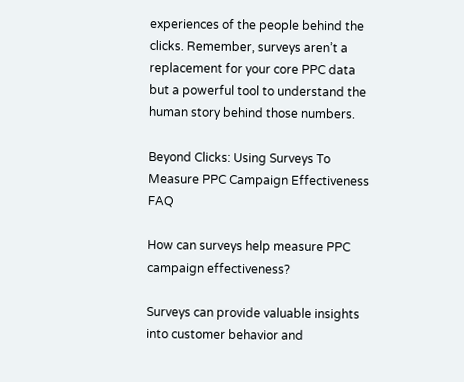experiences of the people behind the clicks. Remember, surveys aren’t a replacement for your core PPC data but a powerful tool to understand the human story behind those numbers.

Beyond Clicks: Using Surveys To Measure PPC Campaign Effectiveness FAQ

How can surveys help measure PPC campaign effectiveness?

Surveys can provide valuable insights into customer behavior and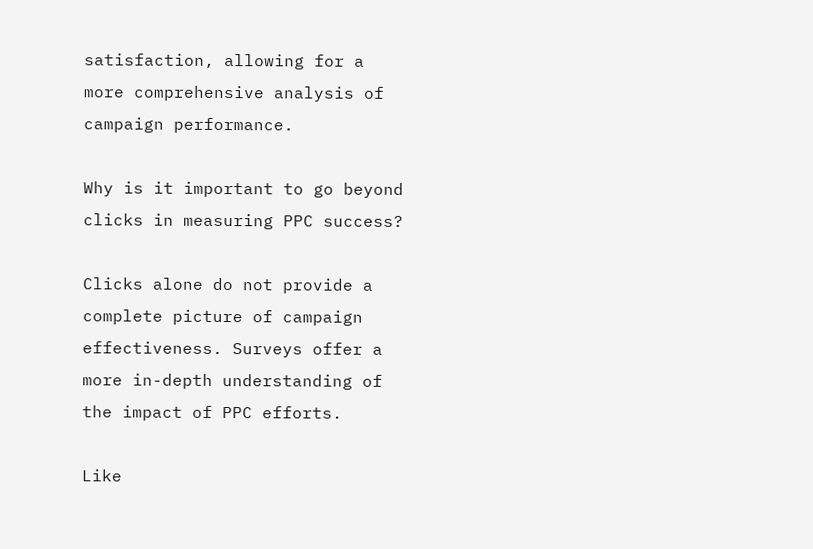satisfaction, allowing for a more comprehensive analysis of campaign performance.

Why is it important to go beyond clicks in measuring PPC success?

Clicks alone do not provide a complete picture of campaign effectiveness. Surveys offer a more in-depth understanding of the impact of PPC efforts.

Like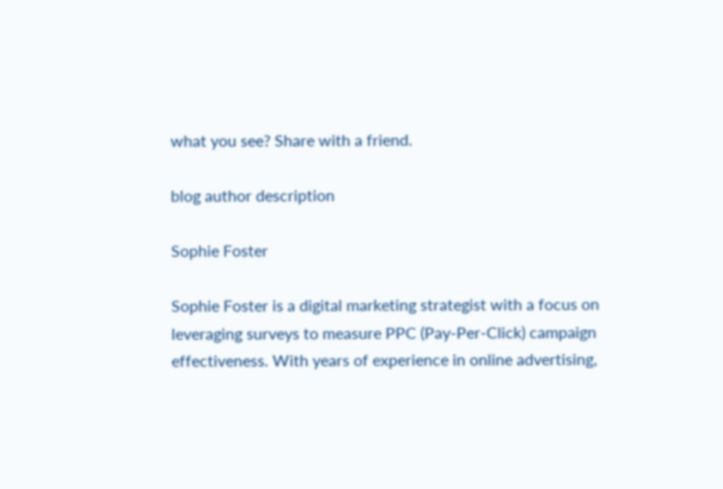what you see? Share with a friend.

blog author description

Sophie Foster

Sophie Foster is a digital marketing strategist with a focus on leveraging surveys to measure PPC (Pay-Per-Click) campaign effectiveness. With years of experience in online advertising,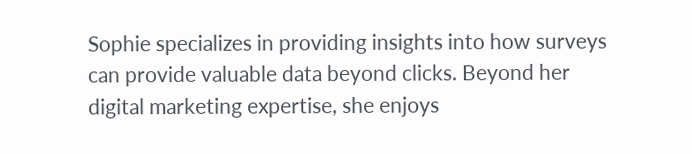Sophie specializes in providing insights into how surveys can provide valuable data beyond clicks. Beyond her digital marketing expertise, she enjoys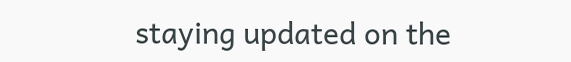staying updated on the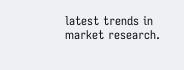latest trends in market research.